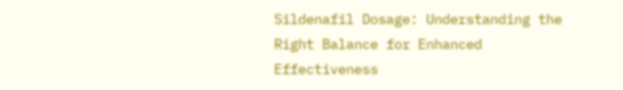Sildenafil Dosage: Understanding the Right Balance for Enhanced Effectiveness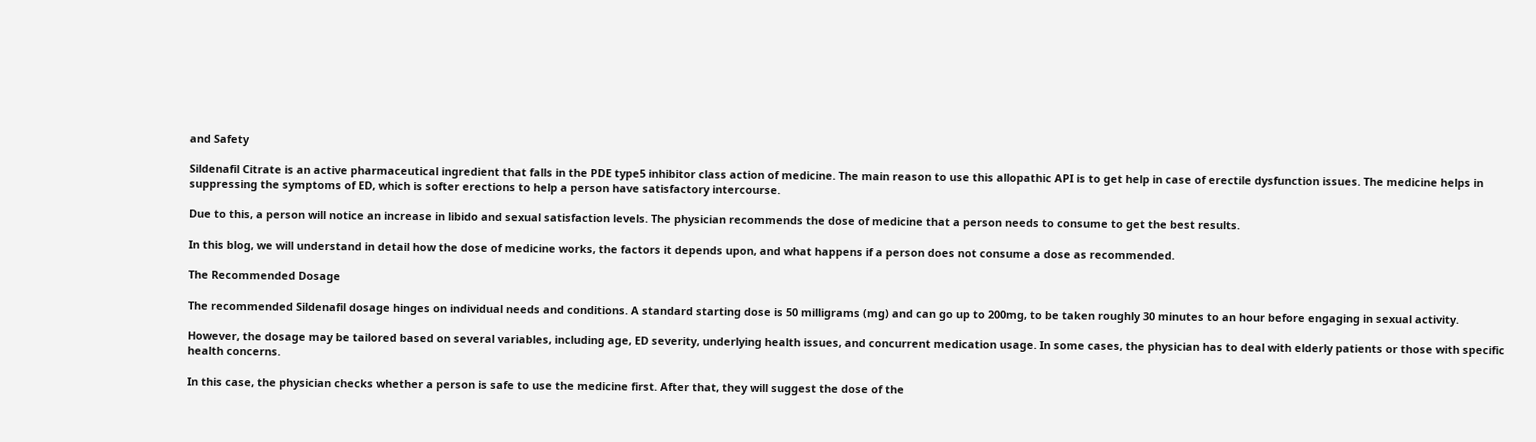and Safety

Sildenafil Citrate is an active pharmaceutical ingredient that falls in the PDE type5 inhibitor class action of medicine. The main reason to use this allopathic API is to get help in case of erectile dysfunction issues. The medicine helps in suppressing the symptoms of ED, which is softer erections to help a person have satisfactory intercourse.

Due to this, a person will notice an increase in libido and sexual satisfaction levels. The physician recommends the dose of medicine that a person needs to consume to get the best results.

In this blog, we will understand in detail how the dose of medicine works, the factors it depends upon, and what happens if a person does not consume a dose as recommended.

The Recommended Dosage

The recommended Sildenafil dosage hinges on individual needs and conditions. A standard starting dose is 50 milligrams (mg) and can go up to 200mg, to be taken roughly 30 minutes to an hour before engaging in sexual activity.

However, the dosage may be tailored based on several variables, including age, ED severity, underlying health issues, and concurrent medication usage. In some cases, the physician has to deal with elderly patients or those with specific health concerns.

In this case, the physician checks whether a person is safe to use the medicine first. After that, they will suggest the dose of the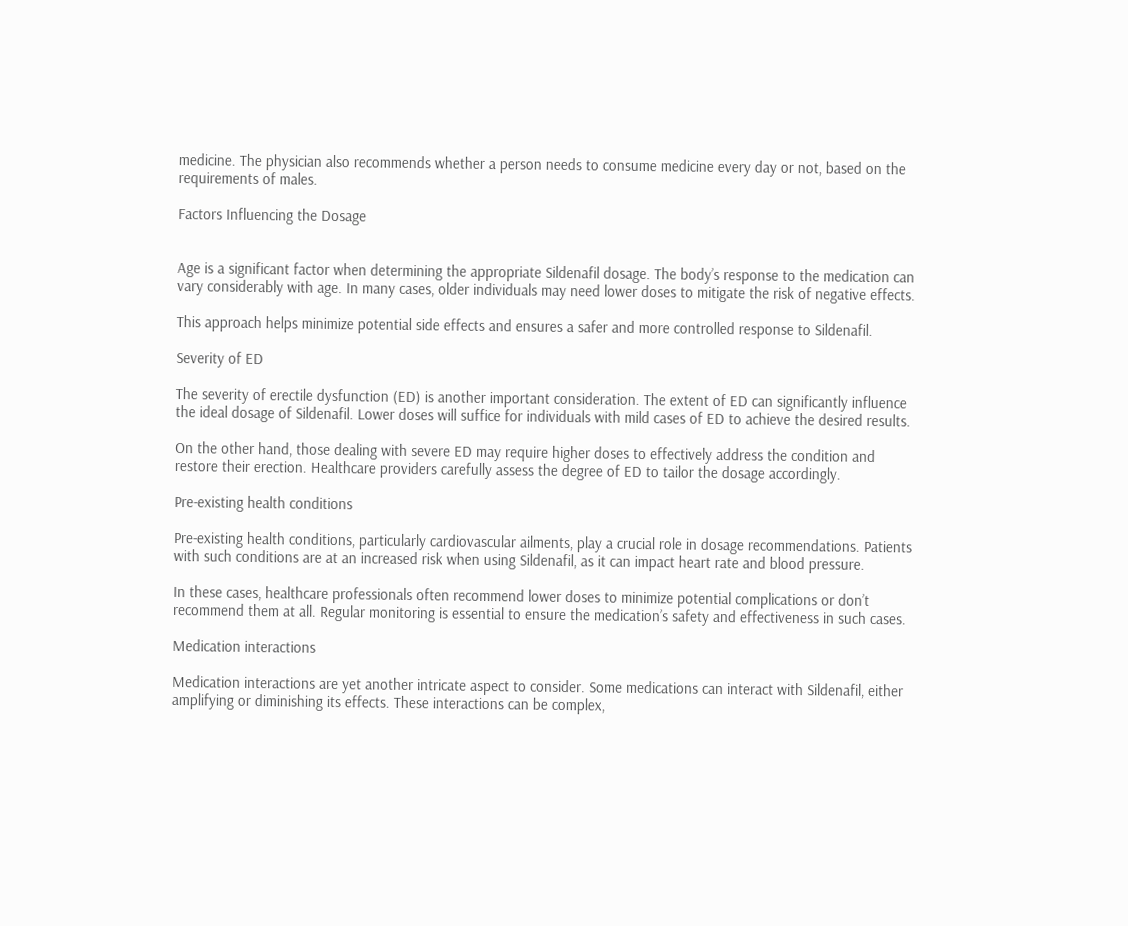medicine. The physician also recommends whether a person needs to consume medicine every day or not, based on the requirements of males.

Factors Influencing the Dosage


Age is a significant factor when determining the appropriate Sildenafil dosage. The body’s response to the medication can vary considerably with age. In many cases, older individuals may need lower doses to mitigate the risk of negative effects.

This approach helps minimize potential side effects and ensures a safer and more controlled response to Sildenafil.

Severity of ED

The severity of erectile dysfunction (ED) is another important consideration. The extent of ED can significantly influence the ideal dosage of Sildenafil. Lower doses will suffice for individuals with mild cases of ED to achieve the desired results.

On the other hand, those dealing with severe ED may require higher doses to effectively address the condition and restore their erection. Healthcare providers carefully assess the degree of ED to tailor the dosage accordingly.

Pre-existing health conditions

Pre-existing health conditions, particularly cardiovascular ailments, play a crucial role in dosage recommendations. Patients with such conditions are at an increased risk when using Sildenafil, as it can impact heart rate and blood pressure.

In these cases, healthcare professionals often recommend lower doses to minimize potential complications or don’t recommend them at all. Regular monitoring is essential to ensure the medication’s safety and effectiveness in such cases.

Medication interactions

Medication interactions are yet another intricate aspect to consider. Some medications can interact with Sildenafil, either amplifying or diminishing its effects. These interactions can be complex,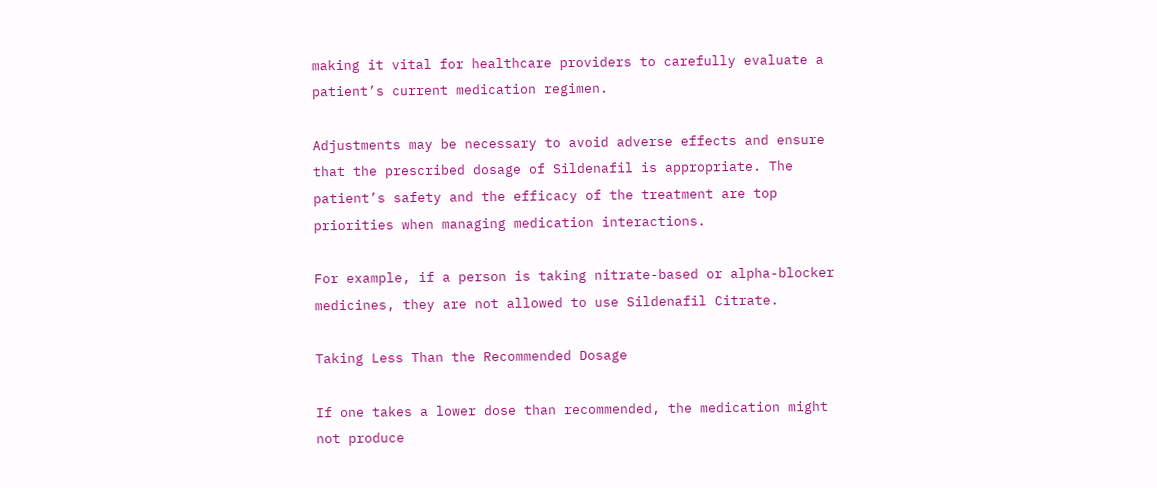making it vital for healthcare providers to carefully evaluate a patient’s current medication regimen.

Adjustments may be necessary to avoid adverse effects and ensure that the prescribed dosage of Sildenafil is appropriate. The patient’s safety and the efficacy of the treatment are top priorities when managing medication interactions.

For example, if a person is taking nitrate-based or alpha-blocker medicines, they are not allowed to use Sildenafil Citrate.

Taking Less Than the Recommended Dosage

If one takes a lower dose than recommended, the medication might not produce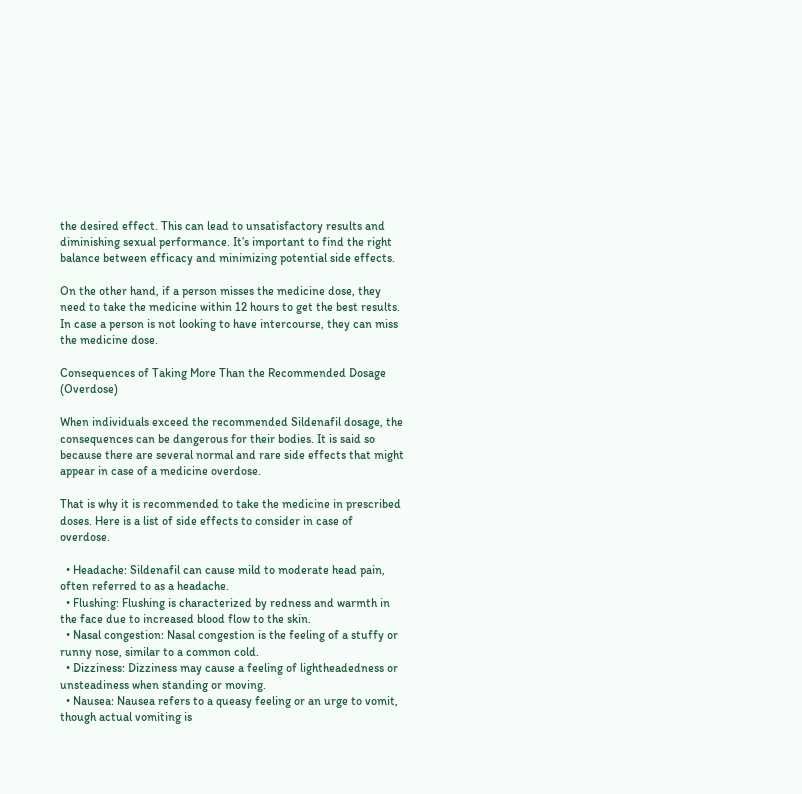the desired effect. This can lead to unsatisfactory results and diminishing sexual performance. It’s important to find the right balance between efficacy and minimizing potential side effects.

On the other hand, if a person misses the medicine dose, they need to take the medicine within 12 hours to get the best results. In case a person is not looking to have intercourse, they can miss the medicine dose.

Consequences of Taking More Than the Recommended Dosage (Overdose)

When individuals exceed the recommended Sildenafil dosage, the consequences can be dangerous for their bodies. It is said so because there are several normal and rare side effects that might appear in case of a medicine overdose.

That is why it is recommended to take the medicine in prescribed doses. Here is a list of side effects to consider in case of overdose.

  • Headache: Sildenafil can cause mild to moderate head pain, often referred to as a headache.
  • Flushing: Flushing is characterized by redness and warmth in the face due to increased blood flow to the skin.
  • Nasal congestion: Nasal congestion is the feeling of a stuffy or runny nose, similar to a common cold.
  • Dizziness: Dizziness may cause a feeling of lightheadedness or unsteadiness when standing or moving.
  • Nausea: Nausea refers to a queasy feeling or an urge to vomit, though actual vomiting is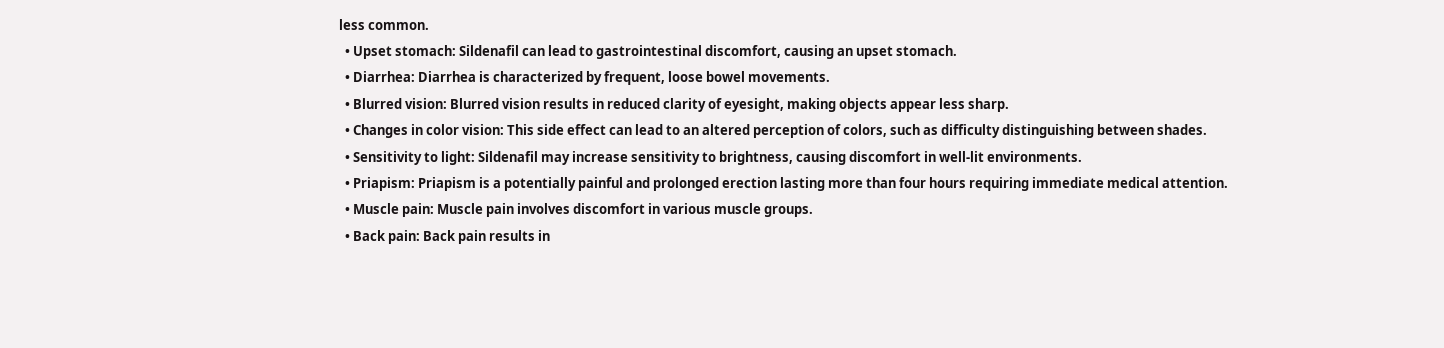less common.
  • Upset stomach: Sildenafil can lead to gastrointestinal discomfort, causing an upset stomach.
  • Diarrhea: Diarrhea is characterized by frequent, loose bowel movements.
  • Blurred vision: Blurred vision results in reduced clarity of eyesight, making objects appear less sharp.
  • Changes in color vision: This side effect can lead to an altered perception of colors, such as difficulty distinguishing between shades.
  • Sensitivity to light: Sildenafil may increase sensitivity to brightness, causing discomfort in well-lit environments.
  • Priapism: Priapism is a potentially painful and prolonged erection lasting more than four hours requiring immediate medical attention.
  • Muscle pain: Muscle pain involves discomfort in various muscle groups.
  • Back pain: Back pain results in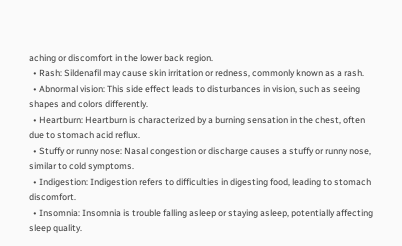aching or discomfort in the lower back region.
  • Rash: Sildenafil may cause skin irritation or redness, commonly known as a rash.
  • Abnormal vision: This side effect leads to disturbances in vision, such as seeing shapes and colors differently.
  • Heartburn: Heartburn is characterized by a burning sensation in the chest, often due to stomach acid reflux.
  • Stuffy or runny nose: Nasal congestion or discharge causes a stuffy or runny nose, similar to cold symptoms.
  • Indigestion: Indigestion refers to difficulties in digesting food, leading to stomach discomfort.
  • Insomnia: Insomnia is trouble falling asleep or staying asleep, potentially affecting sleep quality.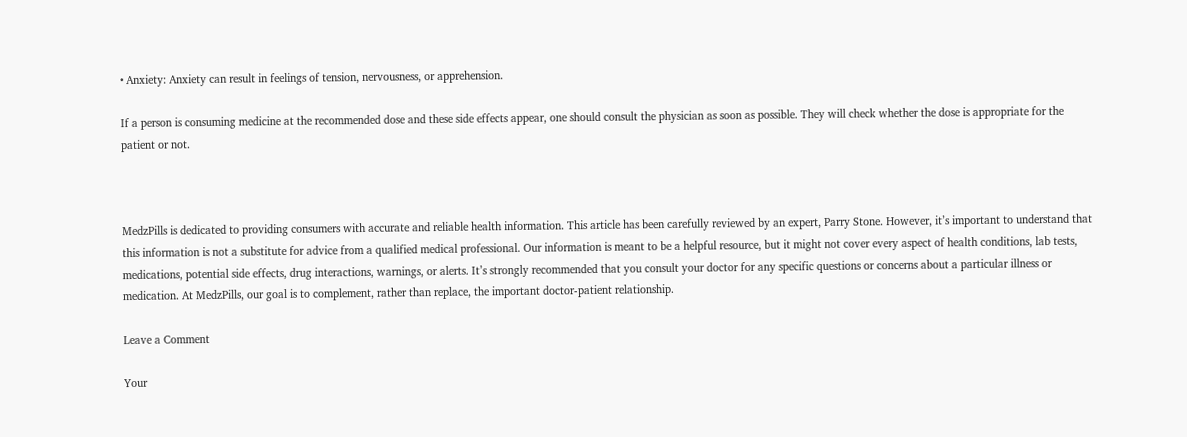• Anxiety: Anxiety can result in feelings of tension, nervousness, or apprehension.

If a person is consuming medicine at the recommended dose and these side effects appear, one should consult the physician as soon as possible. They will check whether the dose is appropriate for the patient or not.



MedzPills is dedicated to providing consumers with accurate and reliable health information. This article has been carefully reviewed by an expert, Parry Stone. However, it’s important to understand that this information is not a substitute for advice from a qualified medical professional. Our information is meant to be a helpful resource, but it might not cover every aspect of health conditions, lab tests, medications, potential side effects, drug interactions, warnings, or alerts. It’s strongly recommended that you consult your doctor for any specific questions or concerns about a particular illness or medication. At MedzPills, our goal is to complement, rather than replace, the important doctor-patient relationship.

Leave a Comment

Your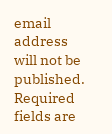email address will not be published. Required fields are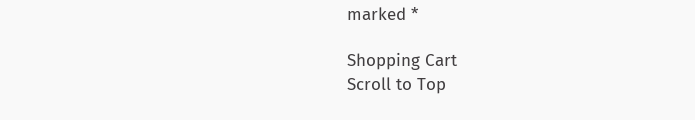marked *

Shopping Cart
Scroll to Top